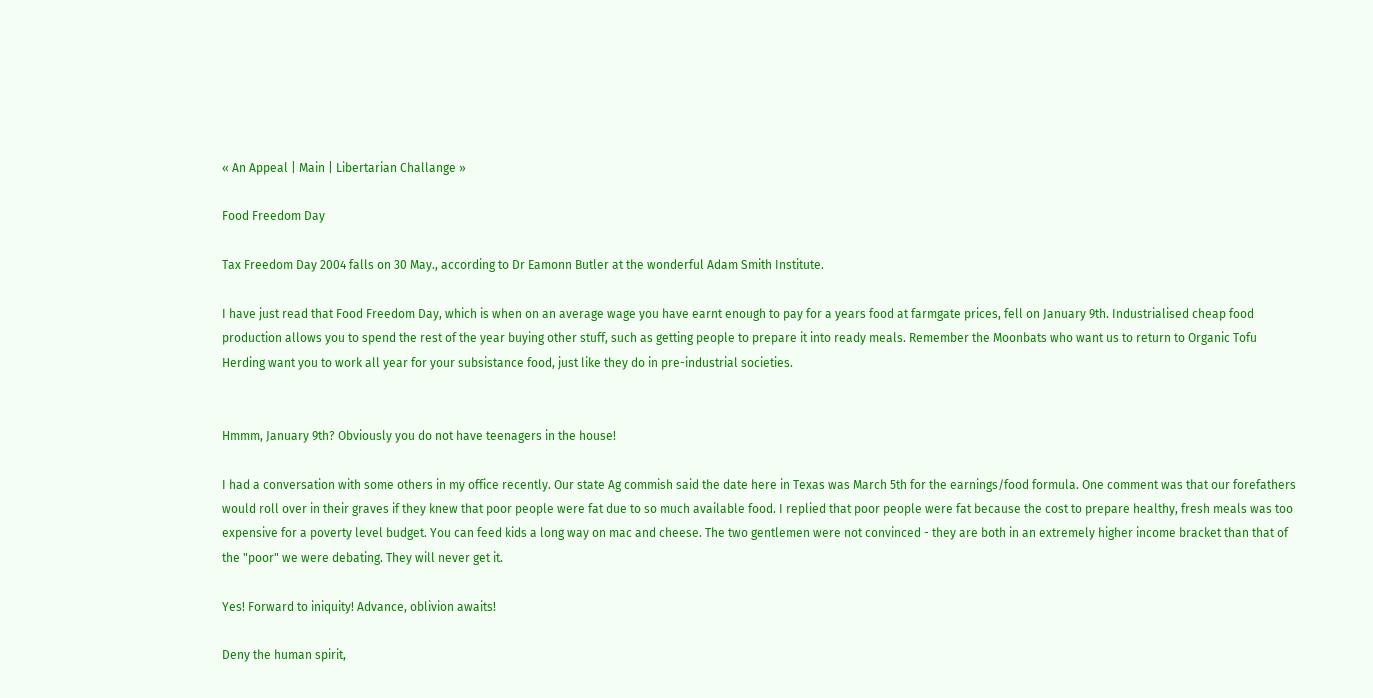« An Appeal | Main | Libertarian Challange »

Food Freedom Day

Tax Freedom Day 2004 falls on 30 May., according to Dr Eamonn Butler at the wonderful Adam Smith Institute.

I have just read that Food Freedom Day, which is when on an average wage you have earnt enough to pay for a years food at farmgate prices, fell on January 9th. Industrialised cheap food production allows you to spend the rest of the year buying other stuff, such as getting people to prepare it into ready meals. Remember the Moonbats who want us to return to Organic Tofu Herding want you to work all year for your subsistance food, just like they do in pre-industrial societies.


Hmmm, January 9th? Obviously you do not have teenagers in the house!

I had a conversation with some others in my office recently. Our state Ag commish said the date here in Texas was March 5th for the earnings/food formula. One comment was that our forefathers would roll over in their graves if they knew that poor people were fat due to so much available food. I replied that poor people were fat because the cost to prepare healthy, fresh meals was too expensive for a poverty level budget. You can feed kids a long way on mac and cheese. The two gentlemen were not convinced - they are both in an extremely higher income bracket than that of the "poor" we were debating. They will never get it.

Yes! Forward to iniquity! Advance, oblivion awaits!

Deny the human spirit,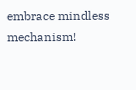embrace mindless mechanism!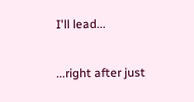I'll lead...

...right after just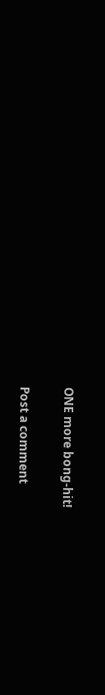ONE more bong-hit!

Post a comment